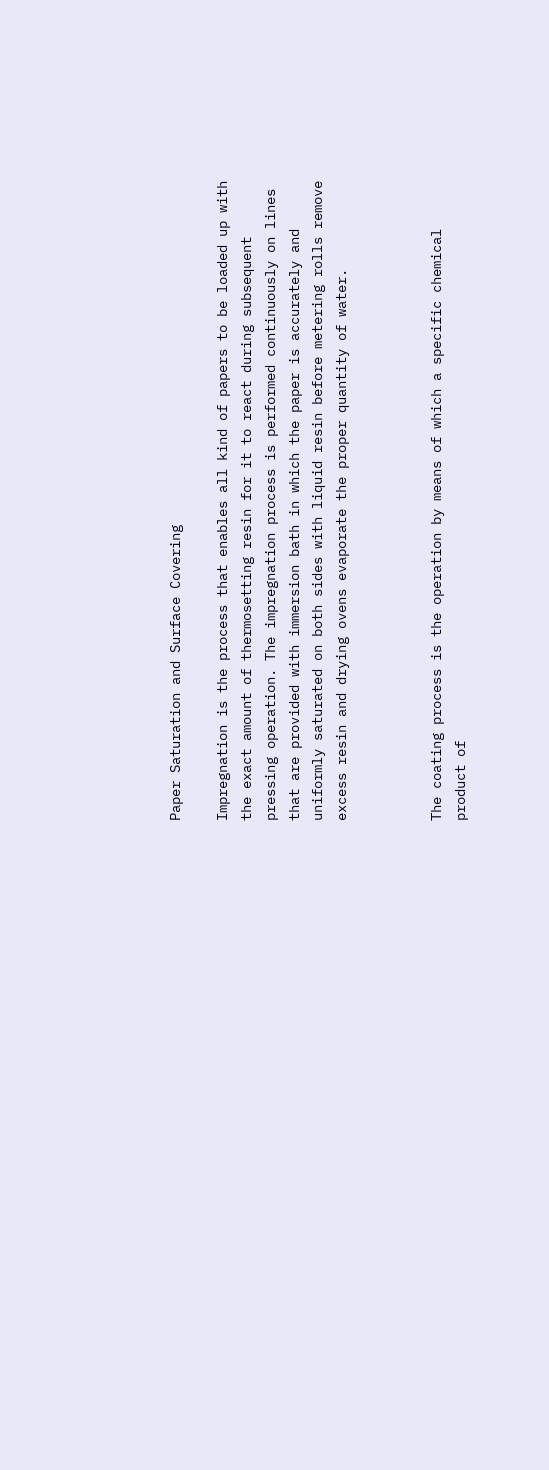Paper Saturation and Surface Covering

Impregnation is the process that enables all kind of papers to be loaded up with the exact amount of thermosetting resin for it to react during subsequent pressing operation. The impregnation process is performed continuously on lines that are provided with immersion bath in which the paper is accurately and uniformly saturated on both sides with liquid resin before metering rolls remove excess resin and drying ovens evaporate the proper quantity of water.



The coating process is the operation by means of which a specific chemical product of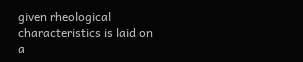given rheological characteristics is laid on a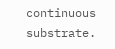continuous substrate.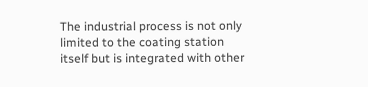The industrial process is not only limited to the coating station itself but is integrated with other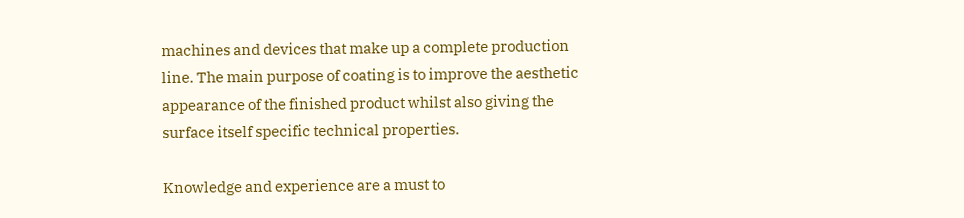machines and devices that make up a complete production line. The main purpose of coating is to improve the aesthetic appearance of the finished product whilst also giving the surface itself specific technical properties.

Knowledge and experience are a must to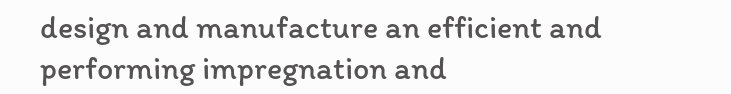design and manufacture an efficient and performing impregnation and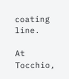coating line.

At Tocchio,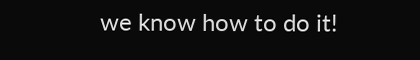we know how to do it!